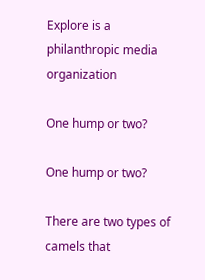Explore is a philanthropic media organization

One hump or two?

One hump or two?

There are two types of camels that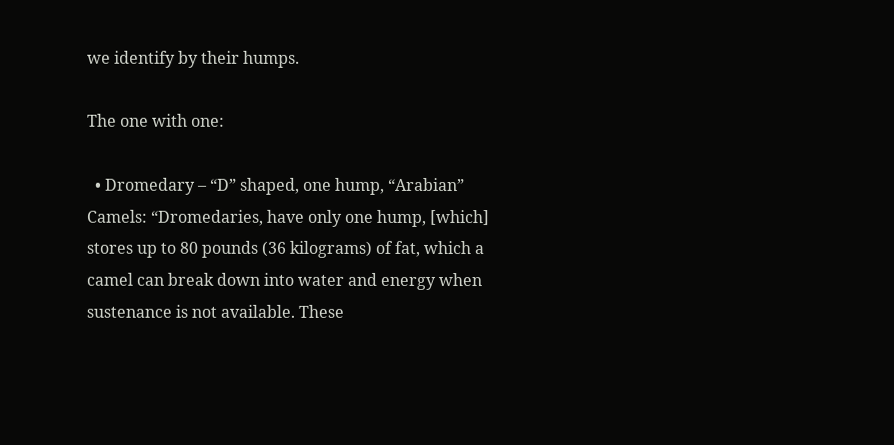we identify by their humps.

The one with one:

  • Dromedary – “D” shaped, one hump, “Arabian” Camels: “Dromedaries, have only one hump, [which] stores up to 80 pounds (36 kilograms) of fat, which a camel can break down into water and energy when sustenance is not available. These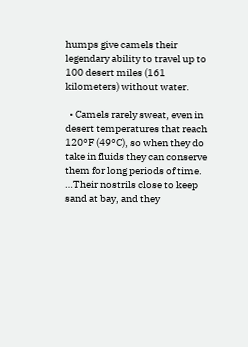humps give camels their legendary ability to travel up to 100 desert miles (161 kilometers) without water.

  • Camels rarely sweat, even in desert temperatures that reach 120°F (49°C), so when they do take in fluids they can conserve them for long periods of time. …Their nostrils close to keep sand at bay, and they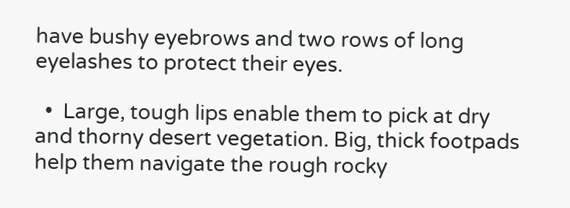have bushy eyebrows and two rows of long eyelashes to protect their eyes.

  •  Large, tough lips enable them to pick at dry and thorny desert vegetation. Big, thick footpads help them navigate the rough rocky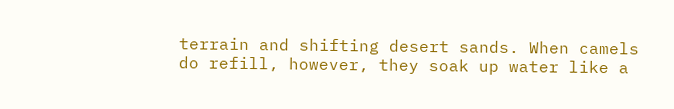terrain and shifting desert sands. When camels do refill, however, they soak up water like a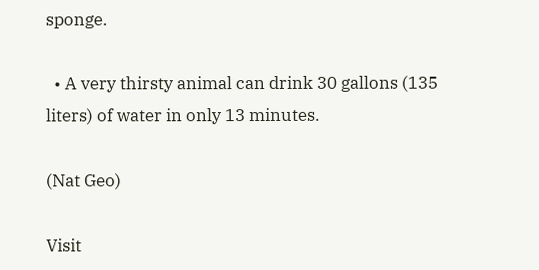sponge.

  • A very thirsty animal can drink 30 gallons (135 liters) of water in only 13 minutes.

(Nat Geo)

Visit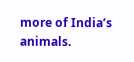more of India’s animals.